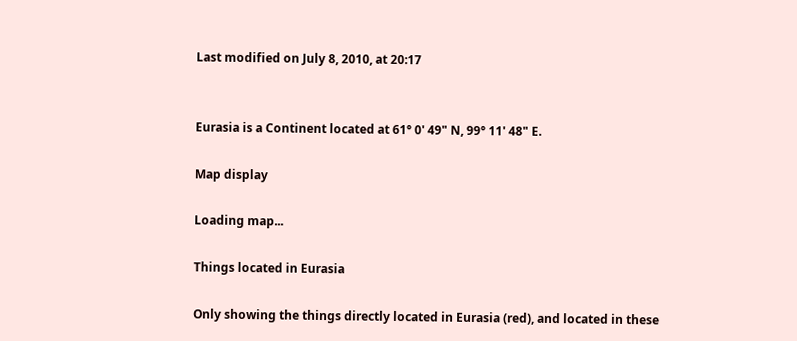Last modified on July 8, 2010, at 20:17


Eurasia is a Continent located at 61° 0' 49" N, 99° 11' 48" E.

Map display

Loading map...

Things located in Eurasia

Only showing the things directly located in Eurasia (red), and located in these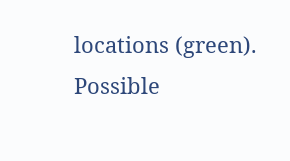locations (green). Possible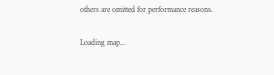others are omitted for performance reasons.

Loading map...